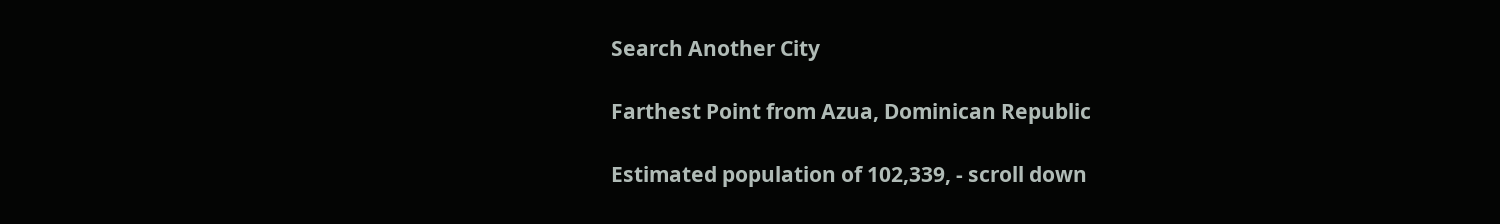Search Another City

Farthest Point from Azua, Dominican Republic

Estimated population of 102,339, - scroll down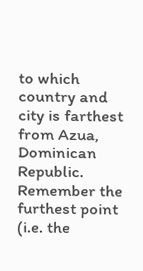to which country and city is farthest from Azua, Dominican Republic. Remember the furthest point (i.e. the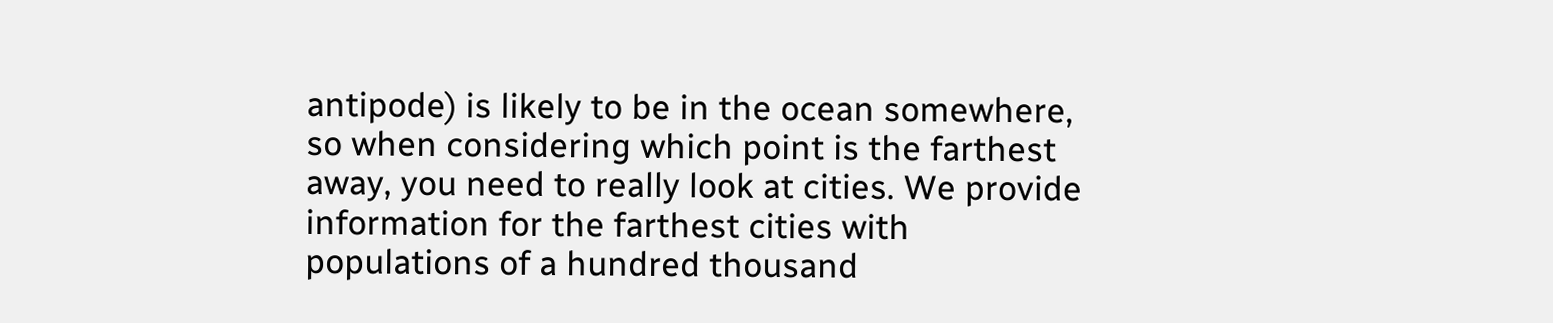antipode) is likely to be in the ocean somewhere, so when considering which point is the farthest away, you need to really look at cities. We provide information for the farthest cities with populations of a hundred thousand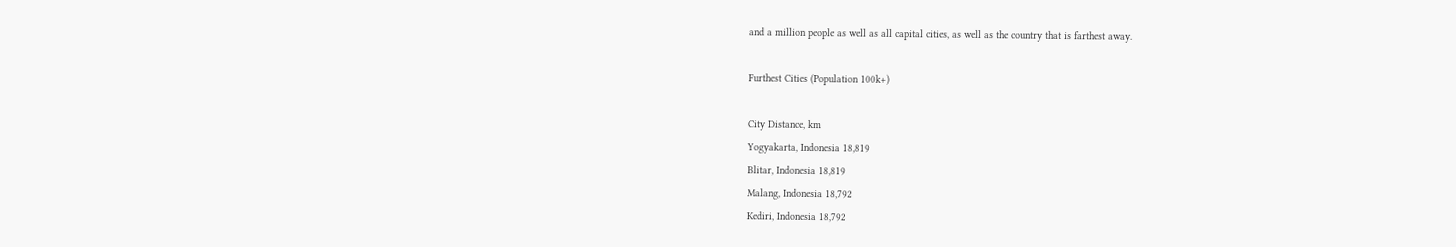and a million people as well as all capital cities, as well as the country that is farthest away.

Furthest Cities (Population 100k+)

City Distance, km
Yogyakarta, Indonesia 18,819
Blitar, Indonesia 18,819
Malang, Indonesia 18,792
Kediri, Indonesia 18,792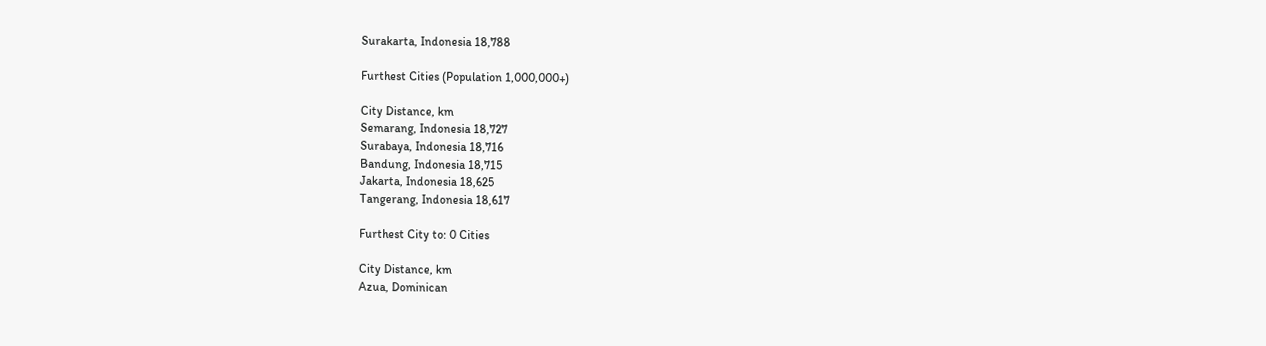Surakarta, Indonesia 18,788

Furthest Cities (Population 1,000,000+)

City Distance, km
Semarang, Indonesia 18,727
Surabaya, Indonesia 18,716
Bandung, Indonesia 18,715
Jakarta, Indonesia 18,625
Tangerang, Indonesia 18,617

Furthest City to: 0 Cities

City Distance, km
Azua, Dominican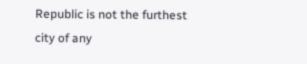Republic is not the furthest city of any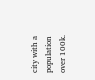city with a population over 100k.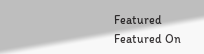Featured Featured On